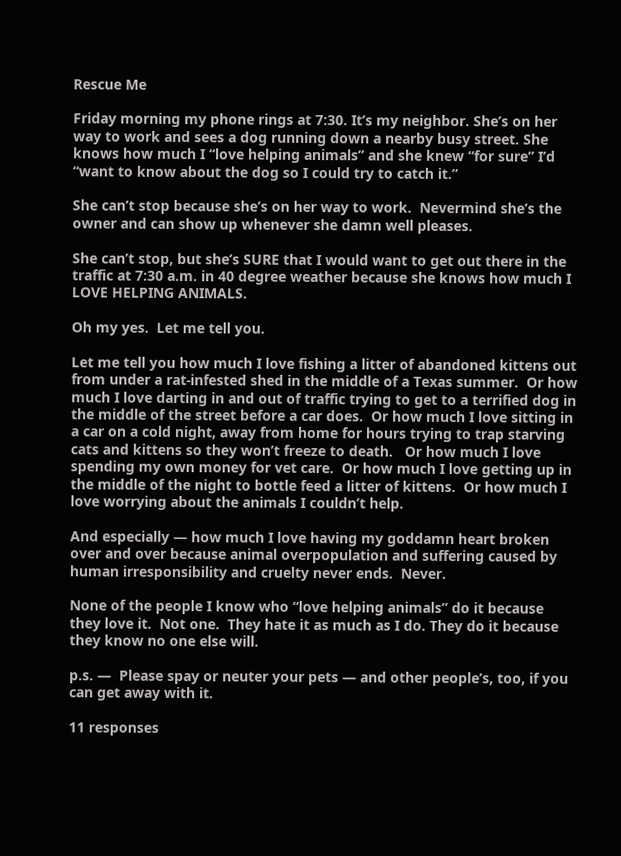Rescue Me

Friday morning my phone rings at 7:30. It’s my neighbor. She’s on her way to work and sees a dog running down a nearby busy street. She knows how much I “love helping animals” and she knew “for sure” I’d “want to know about the dog so I could try to catch it.”

She can’t stop because she’s on her way to work.  Nevermind she’s the owner and can show up whenever she damn well pleases.

She can’t stop, but she’s SURE that I would want to get out there in the traffic at 7:30 a.m. in 40 degree weather because she knows how much I LOVE HELPING ANIMALS.

Oh my yes.  Let me tell you.

Let me tell you how much I love fishing a litter of abandoned kittens out from under a rat-infested shed in the middle of a Texas summer.  Or how much I love darting in and out of traffic trying to get to a terrified dog in the middle of the street before a car does.  Or how much I love sitting in a car on a cold night, away from home for hours trying to trap starving cats and kittens so they won’t freeze to death.   Or how much I love spending my own money for vet care.  Or how much I love getting up in the middle of the night to bottle feed a litter of kittens.  Or how much I love worrying about the animals I couldn’t help.

And especially — how much I love having my goddamn heart broken over and over because animal overpopulation and suffering caused by human irresponsibility and cruelty never ends.  Never.

None of the people I know who “love helping animals” do it because they love it.  Not one.  They hate it as much as I do. They do it because they know no one else will.

p.s. —  Please spay or neuter your pets — and other people’s, too, if you can get away with it.

11 responses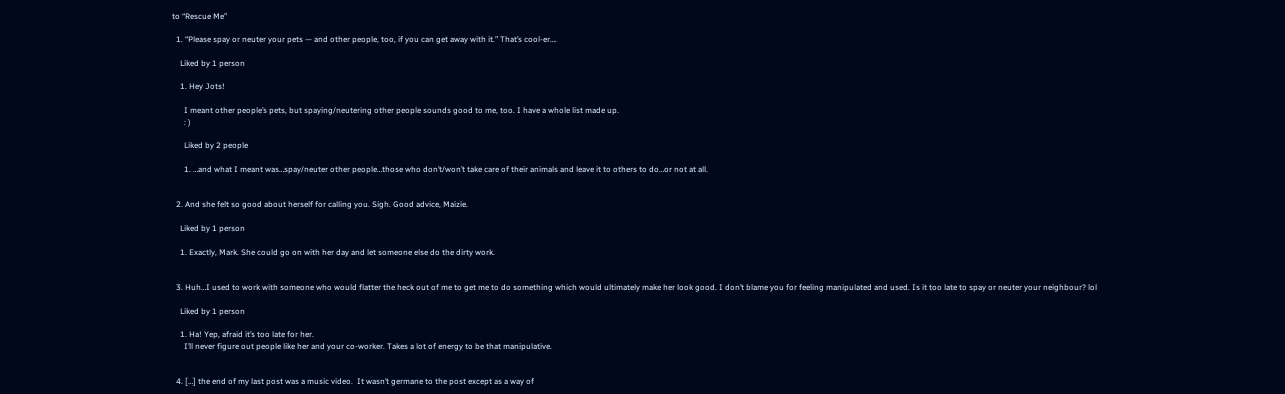to “Rescue Me”

  1. “Please spay or neuter your pets — and other people, too, if you can get away with it.” That’s cool-er….

    Liked by 1 person

    1. Hey Jots!

      I meant other people’s pets, but spaying/neutering other people sounds good to me, too. I have a whole list made up.
      : )

      Liked by 2 people

      1. …and what I meant was…spay/neuter other people…those who don’t/won’t take care of their animals and leave it to others to do…or not at all.


  2. And she felt so good about herself for calling you. Sigh. Good advice, Maizie.

    Liked by 1 person

    1. Exactly, Mark. She could go on with her day and let someone else do the dirty work.


  3. Huh…I used to work with someone who would flatter the heck out of me to get me to do something which would ultimately make her look good. I don’t blame you for feeling manipulated and used. Is it too late to spay or neuter your neighbour? lol

    Liked by 1 person

    1. Ha! Yep, afraid it’s too late for her.
      I’ll never figure out people like her and your co-worker. Takes a lot of energy to be that manipulative.


  4. […] the end of my last post was a music video.  It wasn’t germane to the post except as a way of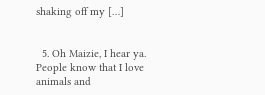shaking off my […]


  5. Oh Maizie, I hear ya. People know that I love animals and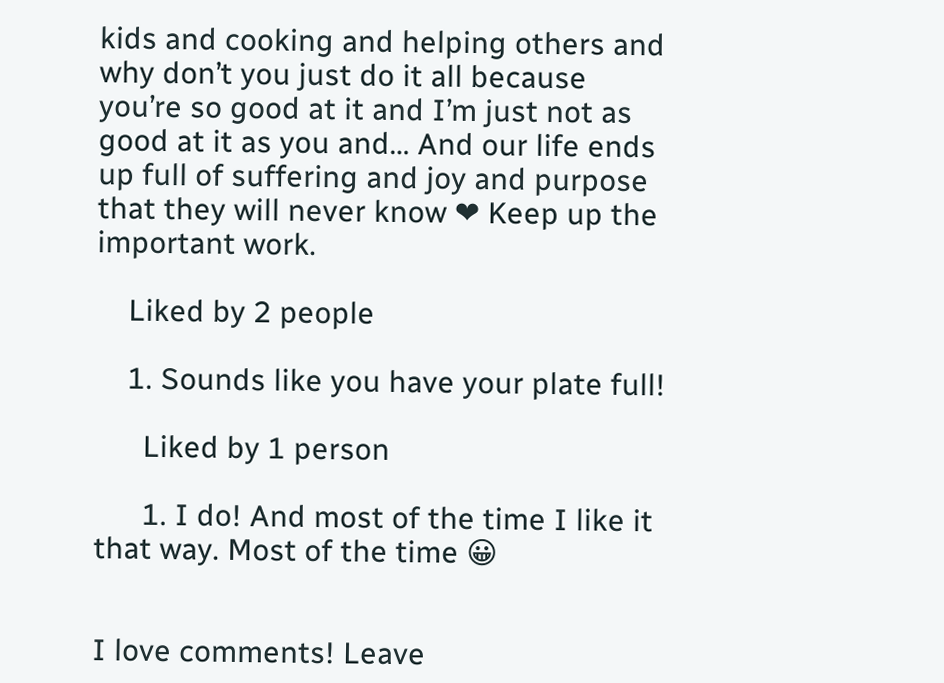kids and cooking and helping others and why don’t you just do it all because you’re so good at it and I’m just not as good at it as you and… And our life ends up full of suffering and joy and purpose that they will never know ❤ Keep up the important work.

    Liked by 2 people

    1. Sounds like you have your plate full!

      Liked by 1 person

      1. I do! And most of the time I like it that way. Most of the time 😀


I love comments! Leave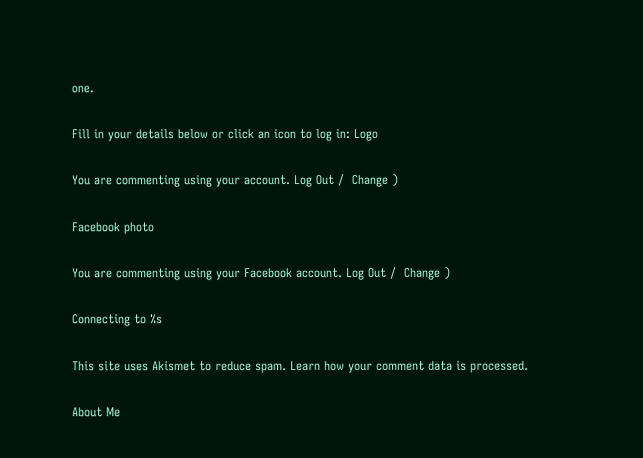one.

Fill in your details below or click an icon to log in: Logo

You are commenting using your account. Log Out /  Change )

Facebook photo

You are commenting using your Facebook account. Log Out /  Change )

Connecting to %s

This site uses Akismet to reduce spam. Learn how your comment data is processed.

About Me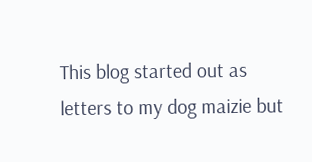This blog started out as letters to my dog maizie but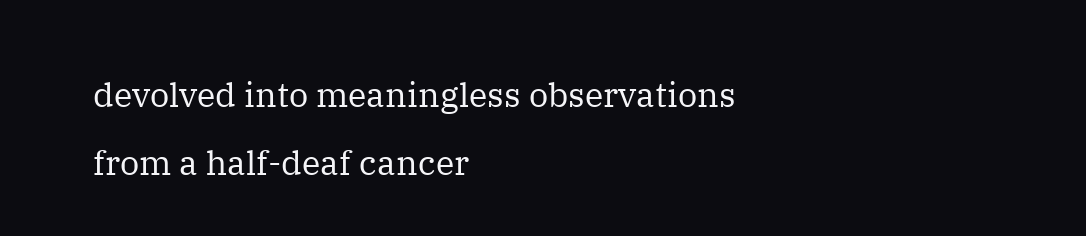devolved into meaningless observations from a half-deaf cancer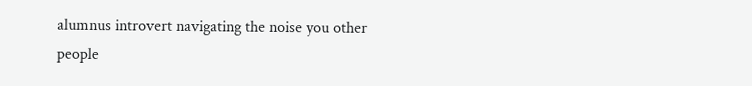alumnus introvert navigating the noise you other people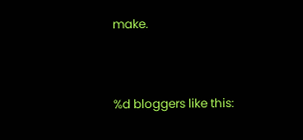make.


%d bloggers like this: